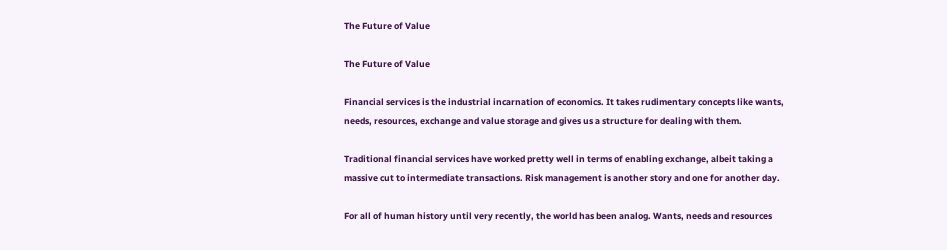The Future of Value

The Future of Value

Financial services is the industrial incarnation of economics. It takes rudimentary concepts like wants, needs, resources, exchange and value storage and gives us a structure for dealing with them.

Traditional financial services have worked pretty well in terms of enabling exchange, albeit taking a massive cut to intermediate transactions. Risk management is another story and one for another day.

For all of human history until very recently, the world has been analog. Wants, needs and resources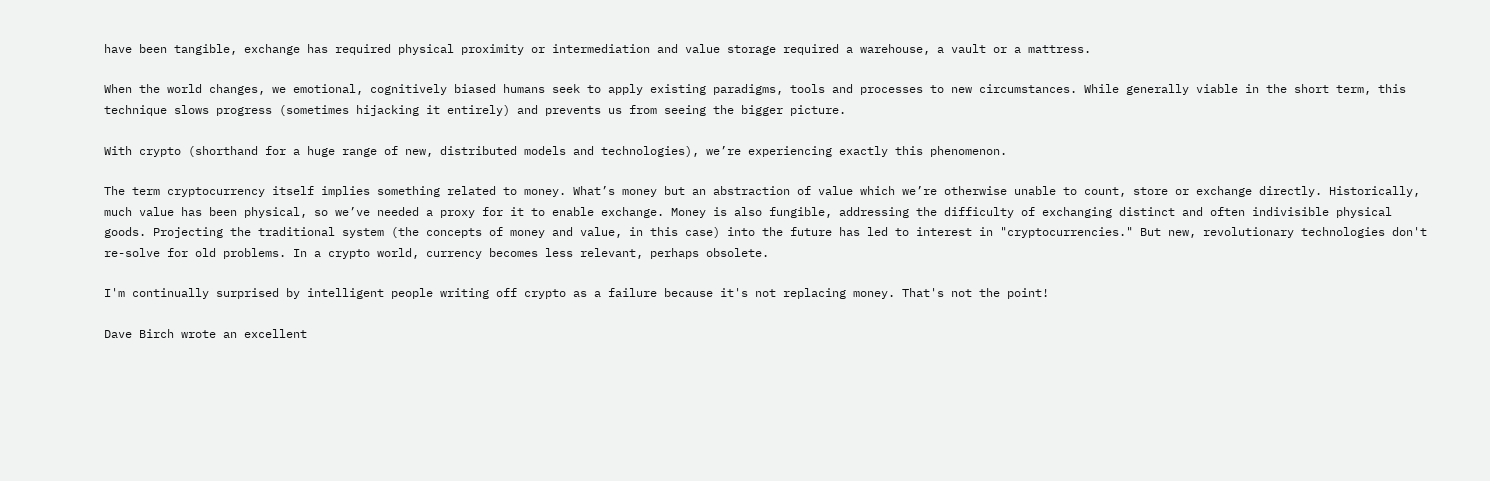have been tangible, exchange has required physical proximity or intermediation and value storage required a warehouse, a vault or a mattress.

When the world changes, we emotional, cognitively biased humans seek to apply existing paradigms, tools and processes to new circumstances. While generally viable in the short term, this technique slows progress (sometimes hijacking it entirely) and prevents us from seeing the bigger picture.

With crypto (shorthand for a huge range of new, distributed models and technologies), we’re experiencing exactly this phenomenon.

The term cryptocurrency itself implies something related to money. What’s money but an abstraction of value which we’re otherwise unable to count, store or exchange directly. Historically, much value has been physical, so we’ve needed a proxy for it to enable exchange. Money is also fungible, addressing the difficulty of exchanging distinct and often indivisible physical goods. Projecting the traditional system (the concepts of money and value, in this case) into the future has led to interest in "cryptocurrencies." But new, revolutionary technologies don't re-solve for old problems. In a crypto world, currency becomes less relevant, perhaps obsolete.

I'm continually surprised by intelligent people writing off crypto as a failure because it's not replacing money. That's not the point!

Dave Birch wrote an excellent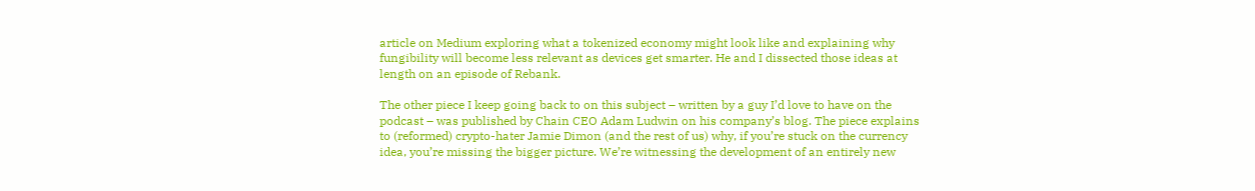article on Medium exploring what a tokenized economy might look like and explaining why fungibility will become less relevant as devices get smarter. He and I dissected those ideas at length on an episode of Rebank.

The other piece I keep going back to on this subject – written by a guy I’d love to have on the podcast – was published by Chain CEO Adam Ludwin on his company’s blog. The piece explains to (reformed) crypto-hater Jamie Dimon (and the rest of us) why, if you’re stuck on the currency idea, you’re missing the bigger picture. We’re witnessing the development of an entirely new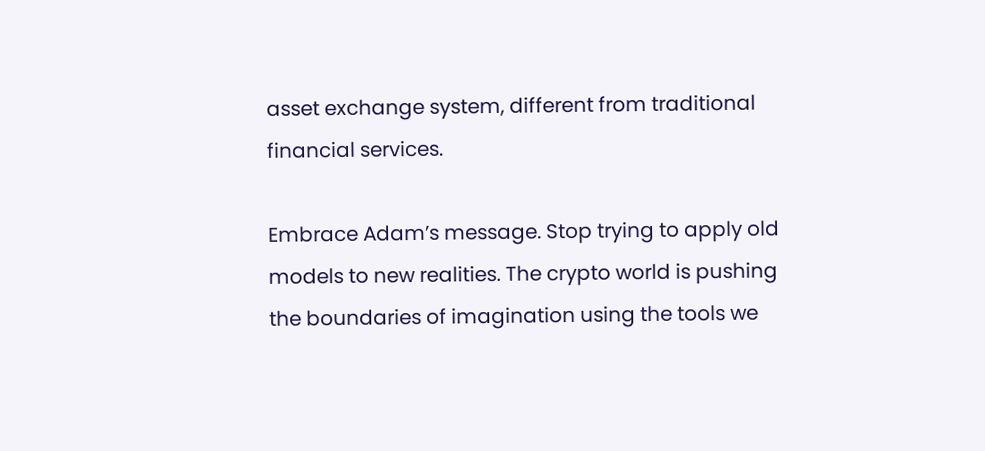asset exchange system, different from traditional financial services.

Embrace Adam’s message. Stop trying to apply old models to new realities. The crypto world is pushing the boundaries of imagination using the tools we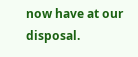now have at our disposal.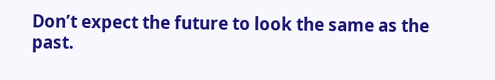Don’t expect the future to look the same as the past.